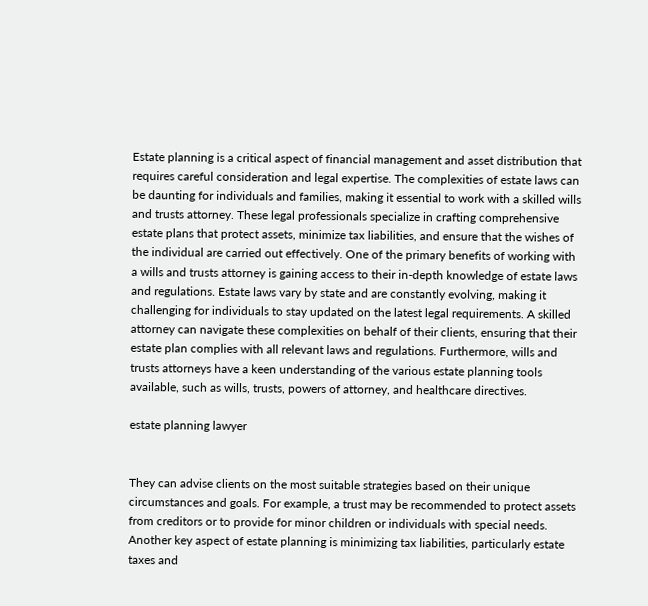Estate planning is a critical aspect of financial management and asset distribution that requires careful consideration and legal expertise. The complexities of estate laws can be daunting for individuals and families, making it essential to work with a skilled wills and trusts attorney. These legal professionals specialize in crafting comprehensive estate plans that protect assets, minimize tax liabilities, and ensure that the wishes of the individual are carried out effectively. One of the primary benefits of working with a wills and trusts attorney is gaining access to their in-depth knowledge of estate laws and regulations. Estate laws vary by state and are constantly evolving, making it challenging for individuals to stay updated on the latest legal requirements. A skilled attorney can navigate these complexities on behalf of their clients, ensuring that their estate plan complies with all relevant laws and regulations. Furthermore, wills and trusts attorneys have a keen understanding of the various estate planning tools available, such as wills, trusts, powers of attorney, and healthcare directives.

estate planning lawyer


They can advise clients on the most suitable strategies based on their unique circumstances and goals. For example, a trust may be recommended to protect assets from creditors or to provide for minor children or individuals with special needs. Another key aspect of estate planning is minimizing tax liabilities, particularly estate taxes and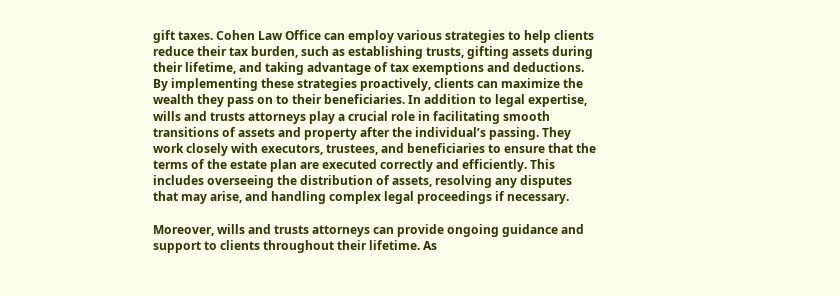gift taxes. Cohen Law Office can employ various strategies to help clients reduce their tax burden, such as establishing trusts, gifting assets during their lifetime, and taking advantage of tax exemptions and deductions. By implementing these strategies proactively, clients can maximize the wealth they pass on to their beneficiaries. In addition to legal expertise, wills and trusts attorneys play a crucial role in facilitating smooth transitions of assets and property after the individual’s passing. They work closely with executors, trustees, and beneficiaries to ensure that the terms of the estate plan are executed correctly and efficiently. This includes overseeing the distribution of assets, resolving any disputes that may arise, and handling complex legal proceedings if necessary.

Moreover, wills and trusts attorneys can provide ongoing guidance and support to clients throughout their lifetime. As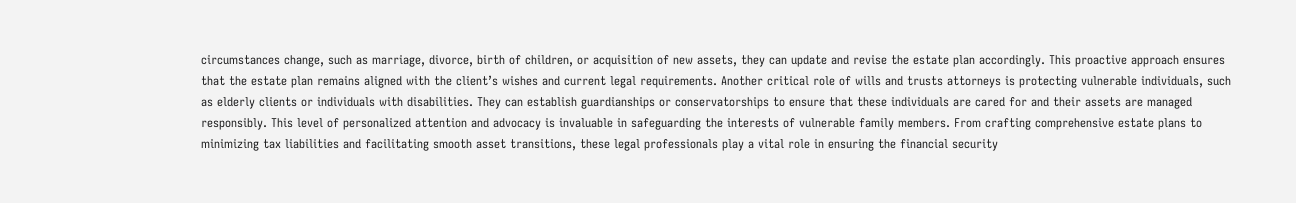circumstances change, such as marriage, divorce, birth of children, or acquisition of new assets, they can update and revise the estate plan accordingly. This proactive approach ensures that the estate plan remains aligned with the client’s wishes and current legal requirements. Another critical role of wills and trusts attorneys is protecting vulnerable individuals, such as elderly clients or individuals with disabilities. They can establish guardianships or conservatorships to ensure that these individuals are cared for and their assets are managed responsibly. This level of personalized attention and advocacy is invaluable in safeguarding the interests of vulnerable family members. From crafting comprehensive estate plans to minimizing tax liabilities and facilitating smooth asset transitions, these legal professionals play a vital role in ensuring the financial security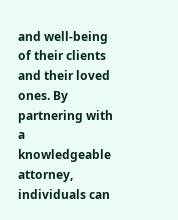and well-being of their clients and their loved ones. By partnering with a knowledgeable attorney, individuals can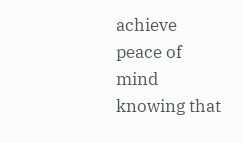achieve peace of mind knowing that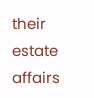their estate affairs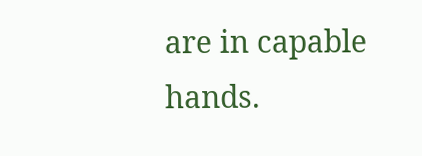are in capable hands.